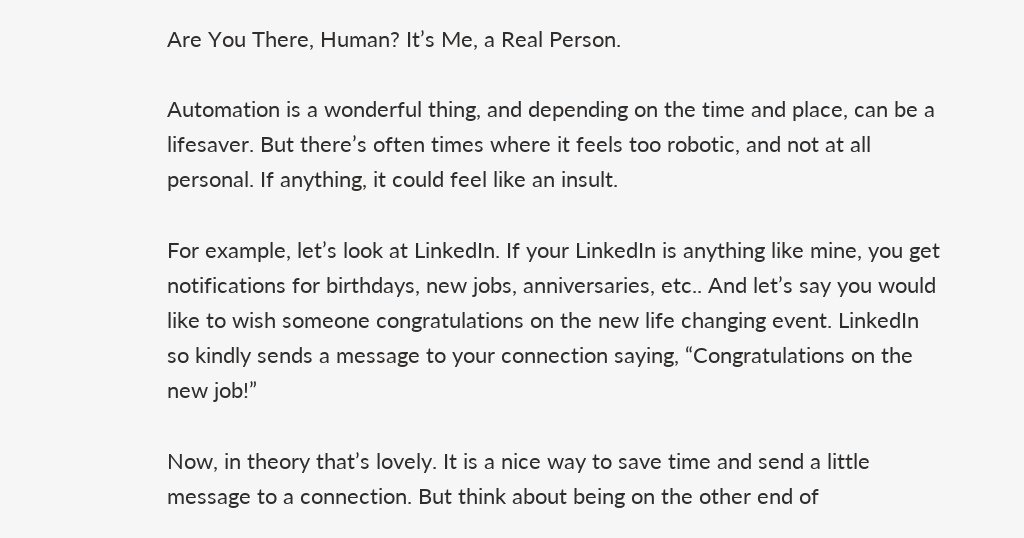Are You There, Human? It’s Me, a Real Person.

Automation is a wonderful thing, and depending on the time and place, can be a lifesaver. But there’s often times where it feels too robotic, and not at all personal. If anything, it could feel like an insult.

For example, let’s look at LinkedIn. If your LinkedIn is anything like mine, you get notifications for birthdays, new jobs, anniversaries, etc.. And let’s say you would like to wish someone congratulations on the new life changing event. LinkedIn so kindly sends a message to your connection saying, “Congratulations on the new job!”

Now, in theory that’s lovely. It is a nice way to save time and send a little message to a connection. But think about being on the other end of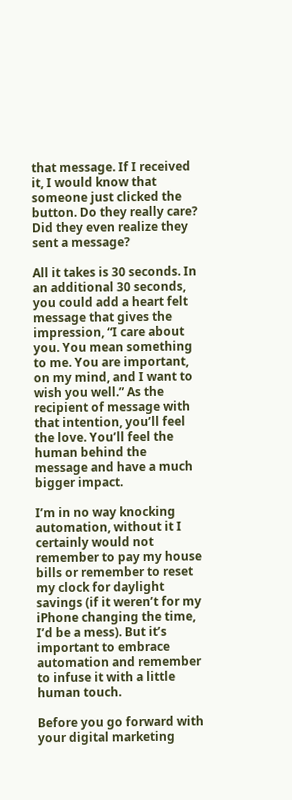that message. If I received it, I would know that someone just clicked the button. Do they really care? Did they even realize they sent a message?

All it takes is 30 seconds. In an additional 30 seconds, you could add a heart felt message that gives the impression, “I care about you. You mean something to me. You are important, on my mind, and I want to wish you well.” As the recipient of message with that intention, you’ll feel the love. You’ll feel the human behind the message and have a much bigger impact.

I’m in no way knocking automation, without it I certainly would not remember to pay my house bills or remember to reset my clock for daylight savings (if it weren’t for my iPhone changing the time, I’d be a mess). But it’s important to embrace automation and remember to infuse it with a little human touch.

Before you go forward with your digital marketing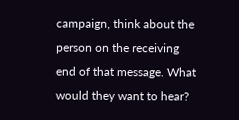campaign, think about the person on the receiving end of that message. What would they want to hear?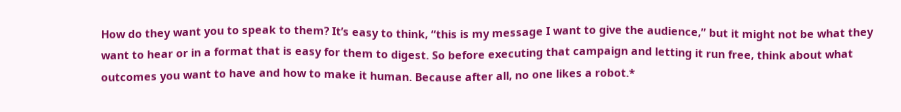How do they want you to speak to them? It’s easy to think, “this is my message I want to give the audience,” but it might not be what they want to hear or in a format that is easy for them to digest. So before executing that campaign and letting it run free, think about what outcomes you want to have and how to make it human. Because after all, no one likes a robot.*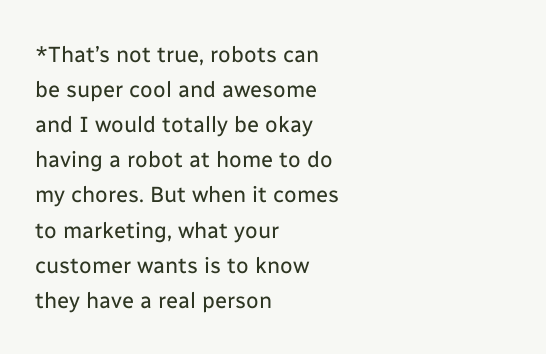*That’s not true, robots can be super cool and awesome and I would totally be okay having a robot at home to do my chores. But when it comes to marketing, what your customer wants is to know they have a real person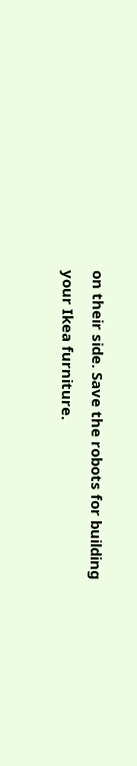on their side. Save the robots for building your Ikea furniture.